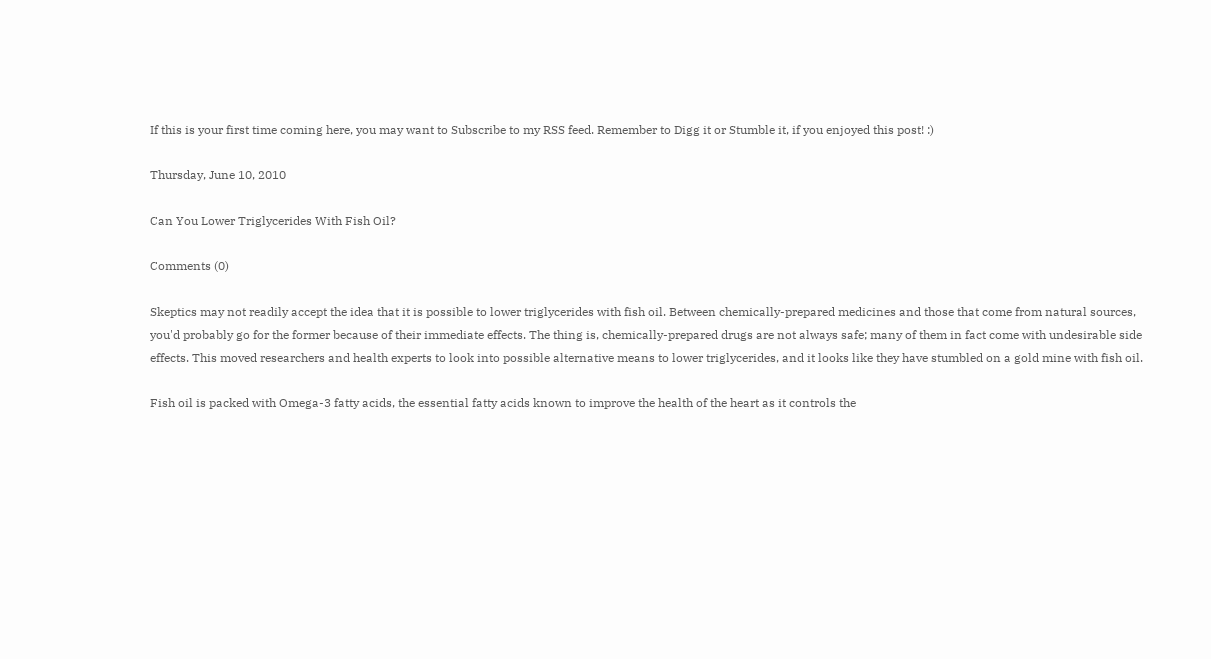If this is your first time coming here, you may want to Subscribe to my RSS feed. Remember to Digg it or Stumble it, if you enjoyed this post! :)

Thursday, June 10, 2010

Can You Lower Triglycerides With Fish Oil?

Comments (0)

Skeptics may not readily accept the idea that it is possible to lower triglycerides with fish oil. Between chemically-prepared medicines and those that come from natural sources, you'd probably go for the former because of their immediate effects. The thing is, chemically-prepared drugs are not always safe; many of them in fact come with undesirable side effects. This moved researchers and health experts to look into possible alternative means to lower triglycerides, and it looks like they have stumbled on a gold mine with fish oil.

Fish oil is packed with Omega-3 fatty acids, the essential fatty acids known to improve the health of the heart as it controls the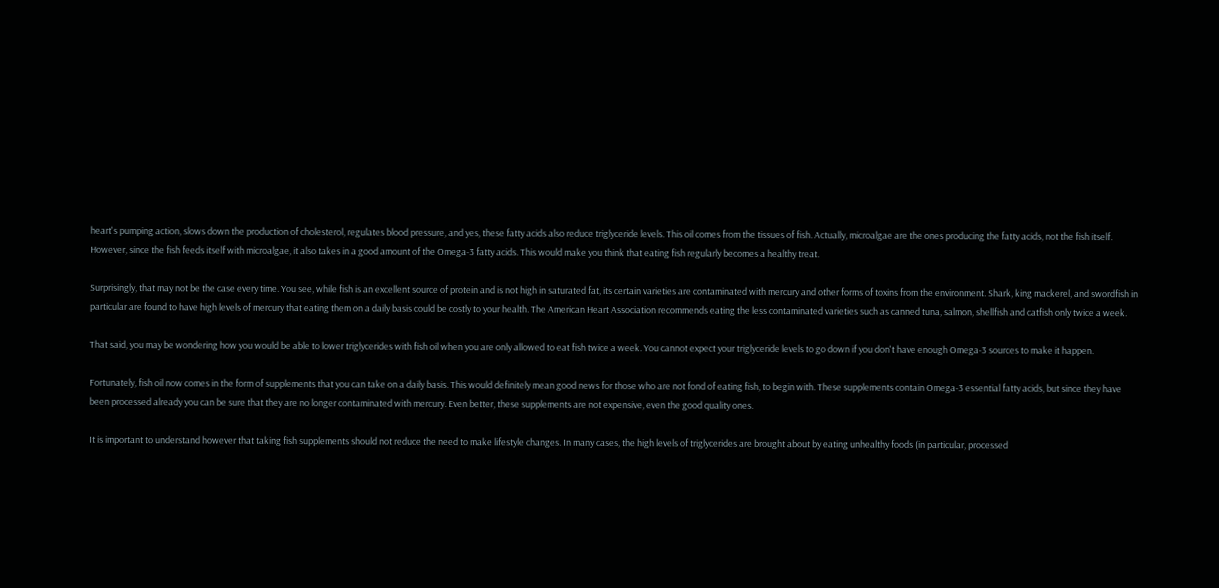heart's pumping action, slows down the production of cholesterol, regulates blood pressure, and yes, these fatty acids also reduce triglyceride levels. This oil comes from the tissues of fish. Actually, microalgae are the ones producing the fatty acids, not the fish itself. However, since the fish feeds itself with microalgae, it also takes in a good amount of the Omega-3 fatty acids. This would make you think that eating fish regularly becomes a healthy treat.

Surprisingly, that may not be the case every time. You see, while fish is an excellent source of protein and is not high in saturated fat, its certain varieties are contaminated with mercury and other forms of toxins from the environment. Shark, king mackerel, and swordfish in particular are found to have high levels of mercury that eating them on a daily basis could be costly to your health. The American Heart Association recommends eating the less contaminated varieties such as canned tuna, salmon, shellfish and catfish only twice a week.

That said, you may be wondering how you would be able to lower triglycerides with fish oil when you are only allowed to eat fish twice a week. You cannot expect your triglyceride levels to go down if you don't have enough Omega-3 sources to make it happen.

Fortunately, fish oil now comes in the form of supplements that you can take on a daily basis. This would definitely mean good news for those who are not fond of eating fish, to begin with. These supplements contain Omega-3 essential fatty acids, but since they have been processed already you can be sure that they are no longer contaminated with mercury. Even better, these supplements are not expensive, even the good quality ones.

It is important to understand however that taking fish supplements should not reduce the need to make lifestyle changes. In many cases, the high levels of triglycerides are brought about by eating unhealthy foods (in particular, processed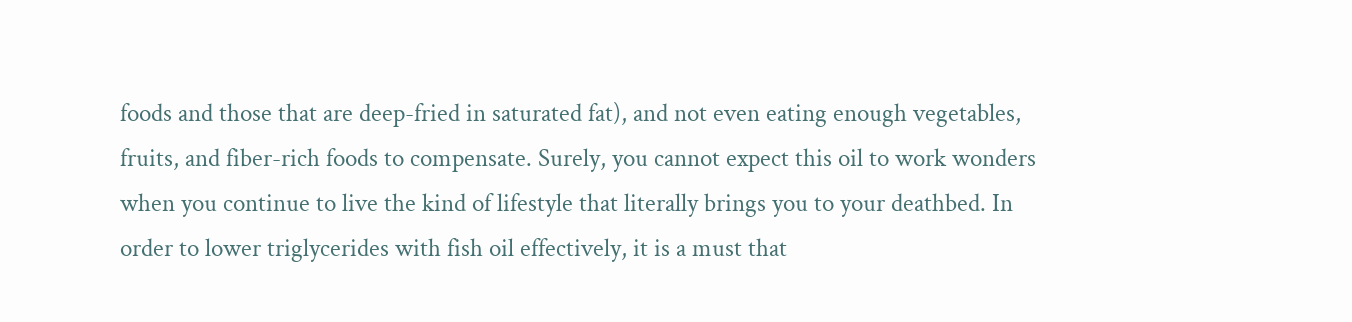foods and those that are deep-fried in saturated fat), and not even eating enough vegetables, fruits, and fiber-rich foods to compensate. Surely, you cannot expect this oil to work wonders when you continue to live the kind of lifestyle that literally brings you to your deathbed. In order to lower triglycerides with fish oil effectively, it is a must that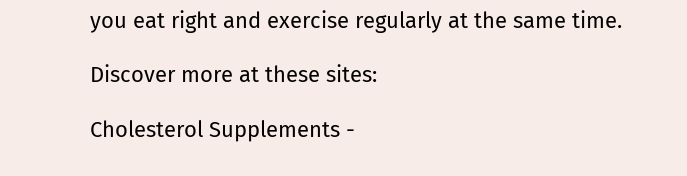you eat right and exercise regularly at the same time.

Discover more at these sites:

Cholesterol Supplements -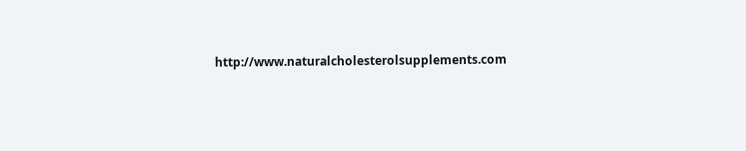http://www.naturalcholesterolsupplements.com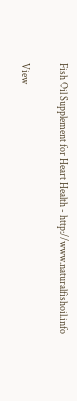Fish Oil Supplement for Heart Health - http://www.naturalfishoil.info

View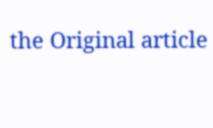the Original article